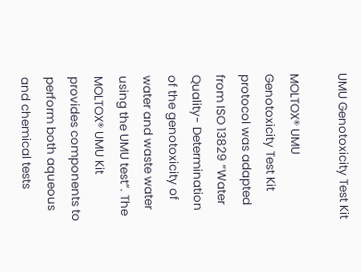UMU Genotoxicity Test Kit

MOLTOX® UMU Genotoxicity Test Kit protocol was adapted from ISO 13829 “Water Quality- Determination of the genotoxicity of water and waste water using the UMU test”. The MOLTOX® UMU Kit provides components to perform both aqueous and chemical tests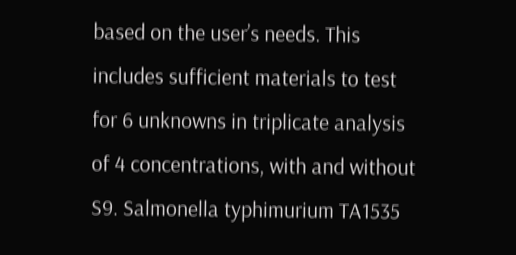based on the user’s needs. This includes sufficient materials to test for 6 unknowns in triplicate analysis of 4 concentrations, with and without S9. Salmonella typhimurium TA1535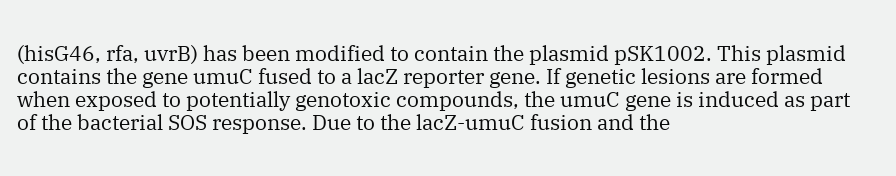(hisG46, rfa, uvrB) has been modified to contain the plasmid pSK1002. This plasmid contains the gene umuC fused to a lacZ reporter gene. If genetic lesions are formed when exposed to potentially genotoxic compounds, the umuC gene is induced as part of the bacterial SOS response. Due to the lacZ-umuC fusion and the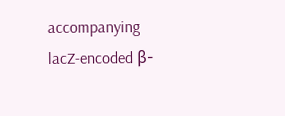accompanying lacZ-encoded β-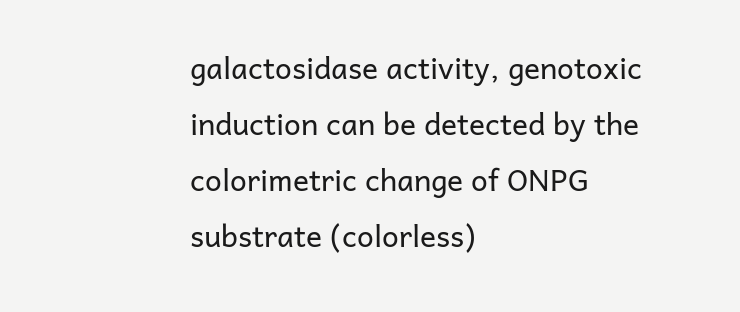galactosidase activity, genotoxic induction can be detected by the colorimetric change of ONPG substrate (colorless)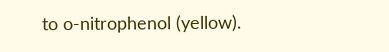to o-nitrophenol (yellow).